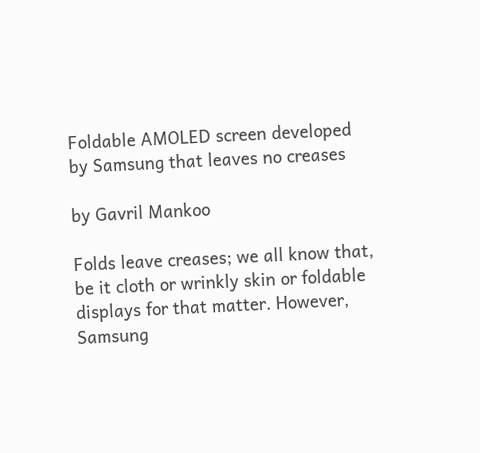Foldable AMOLED screen developed by Samsung that leaves no creases

by Gavril Mankoo

Folds leave creases; we all know that, be it cloth or wrinkly skin or foldable displays for that matter. However, Samsung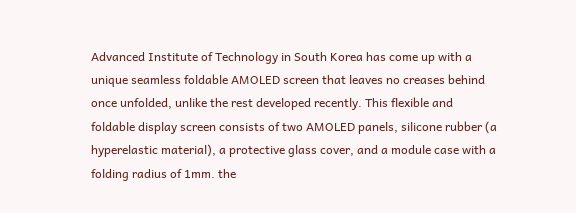Advanced Institute of Technology in South Korea has come up with a unique seamless foldable AMOLED screen that leaves no creases behind once unfolded, unlike the rest developed recently. This flexible and foldable display screen consists of two AMOLED panels, silicone rubber (a hyperelastic material), a protective glass cover, and a module case with a folding radius of 1mm. the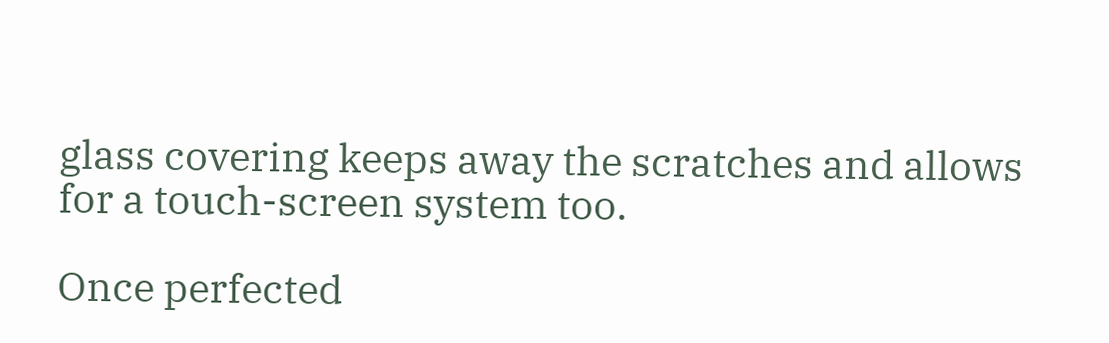glass covering keeps away the scratches and allows for a touch-screen system too.

Once perfected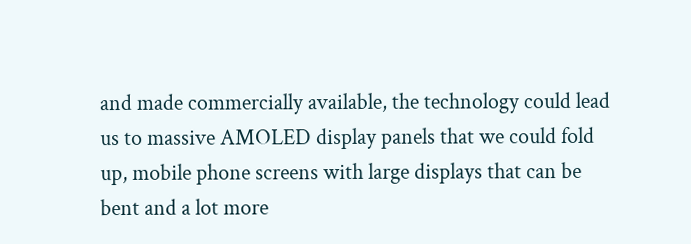and made commercially available, the technology could lead us to massive AMOLED display panels that we could fold up, mobile phone screens with large displays that can be bent and a lot more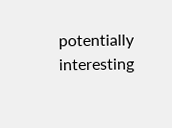potentially interesting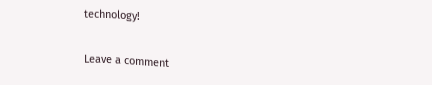technology!

Leave a comment